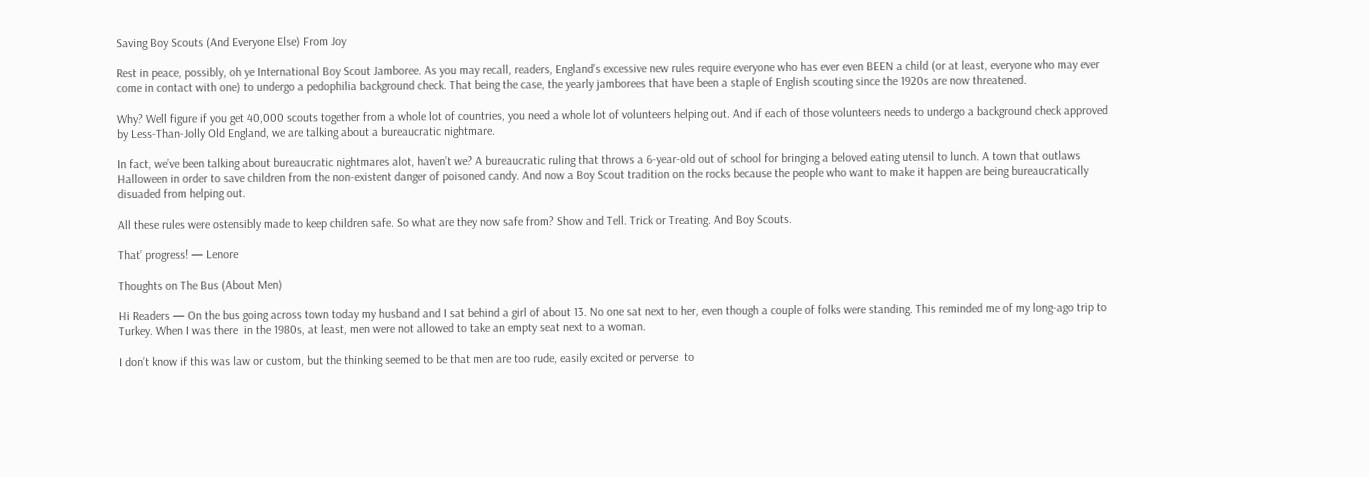Saving Boy Scouts (And Everyone Else) From Joy

Rest in peace, possibly, oh ye International Boy Scout Jamboree. As you may recall, readers, England’s excessive new rules require everyone who has ever even BEEN a child (or at least, everyone who may ever come in contact with one) to undergo a pedophilia background check. That being the case, the yearly jamborees that have been a staple of English scouting since the 1920s are now threatened.

Why? Well figure if you get 40,000 scouts together from a whole lot of countries, you need a whole lot of volunteers helping out. And if each of those volunteers needs to undergo a background check approved by Less-Than-Jolly Old England, we are talking about a bureaucratic nightmare.

In fact, we’ve been talking about bureaucratic nightmares alot, haven’t we? A bureaucratic ruling that throws a 6-year-old out of school for bringing a beloved eating utensil to lunch. A town that outlaws Halloween in order to save children from the non-existent danger of poisoned candy. And now a Boy Scout tradition on the rocks because the people who want to make it happen are being bureaucratically disuaded from helping out.

All these rules were ostensibly made to keep children safe. So what are they now safe from? Show and Tell. Trick or Treating. And Boy Scouts.

That’ progress! — Lenore

Thoughts on The Bus (About Men)

Hi Readers — On the bus going across town today my husband and I sat behind a girl of about 13. No one sat next to her, even though a couple of folks were standing. This reminded me of my long-ago trip to Turkey. When I was there  in the 1980s, at least, men were not allowed to take an empty seat next to a woman.

I don’t know if this was law or custom, but the thinking seemed to be that men are too rude, easily excited or perverse  to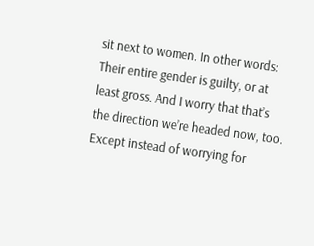sit next to women. In other words: Their entire gender is guilty, or at least gross. And I worry that that’s the direction we’re headed now, too. Except instead of worrying for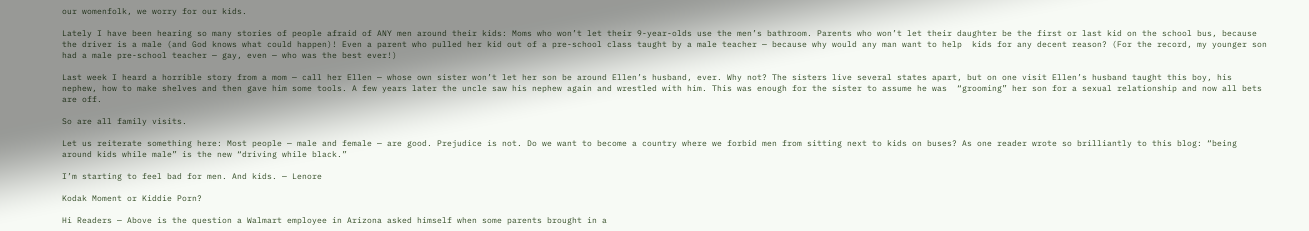our womenfolk, we worry for our kids.

Lately I have been hearing so many stories of people afraid of ANY men around their kids: Moms who won’t let their 9-year-olds use the men’s bathroom. Parents who won’t let their daughter be the first or last kid on the school bus, because the driver is a male (and God knows what could happen)! Even a parent who pulled her kid out of a pre-school class taught by a male teacher — because why would any man want to help  kids for any decent reason? (For the record, my younger son had a male pre-school teacher — gay, even — who was the best ever!)

Last week I heard a horrible story from a mom — call her Ellen — whose own sister won’t let her son be around Ellen’s husband, ever. Why not? The sisters live several states apart, but on one visit Ellen’s husband taught this boy, his nephew, how to make shelves and then gave him some tools. A few years later the uncle saw his nephew again and wrestled with him. This was enough for the sister to assume he was  “grooming” her son for a sexual relationship and now all bets are off.

So are all family visits.

Let us reiterate something here: Most people — male and female — are good. Prejudice is not. Do we want to become a country where we forbid men from sitting next to kids on buses? As one reader wrote so brilliantly to this blog: “being around kids while male” is the new “driving while black.”

I’m starting to feel bad for men. And kids. — Lenore

Kodak Moment or Kiddie Porn?

Hi Readers — Above is the question a Walmart employee in Arizona asked himself when some parents brought in a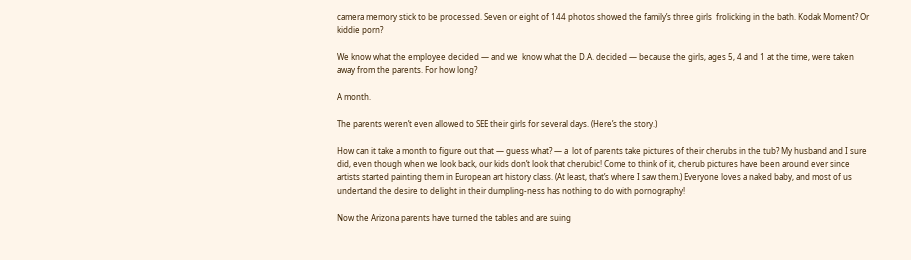camera memory stick to be processed. Seven or eight of 144 photos showed the family’s three girls  frolicking in the bath. Kodak Moment? Or kiddie porn?

We know what the employee decided — and we  know what the D.A. decided — because the girls, ages 5, 4 and 1 at the time, were taken away from the parents. For how long?

A month.

The parents weren’t even allowed to SEE their girls for several days. (Here’s the story.)

How can it take a month to figure out that — guess what? — a  lot of parents take pictures of their cherubs in the tub? My husband and I sure did, even though when we look back, our kids don’t look that cherubic! Come to think of it, cherub pictures have been around ever since artists started painting them in European art history class. (At least, that’s where I saw them.) Everyone loves a naked baby, and most of us undertand the desire to delight in their dumpling-ness has nothing to do with pornography!

Now the Arizona parents have turned the tables and are suing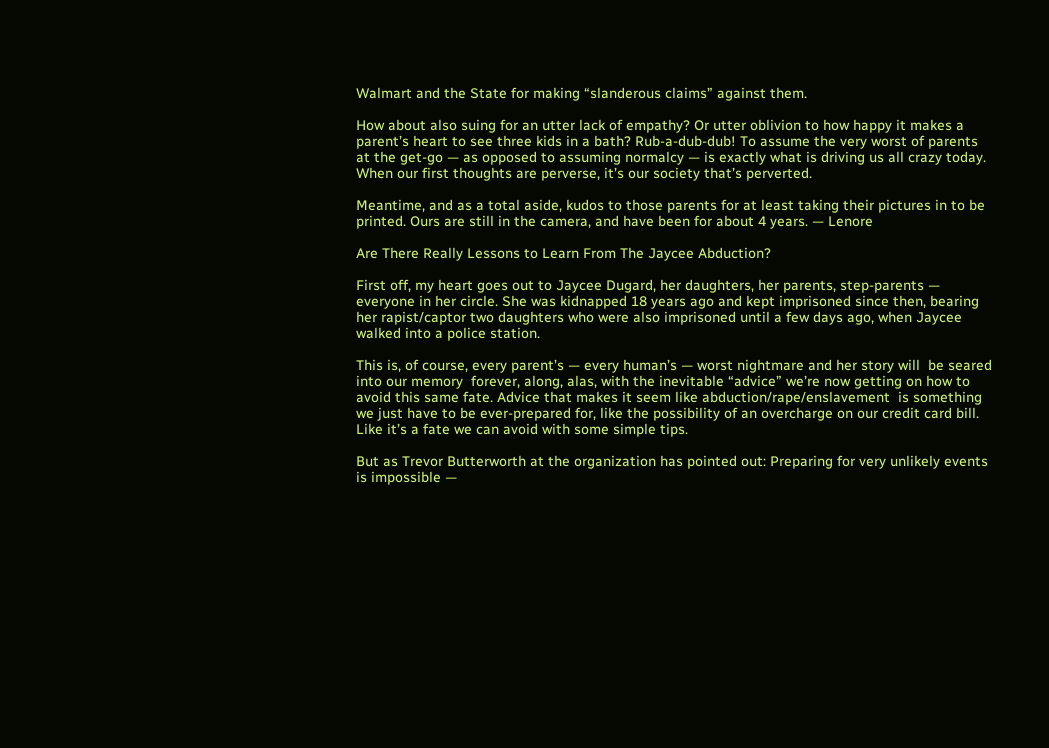Walmart and the State for making “slanderous claims” against them.

How about also suing for an utter lack of empathy? Or utter oblivion to how happy it makes a parent’s heart to see three kids in a bath? Rub-a-dub-dub! To assume the very worst of parents at the get-go — as opposed to assuming normalcy — is exactly what is driving us all crazy today. When our first thoughts are perverse, it’s our society that’s perverted.

Meantime, and as a total aside, kudos to those parents for at least taking their pictures in to be printed. Ours are still in the camera, and have been for about 4 years. — Lenore

Are There Really Lessons to Learn From The Jaycee Abduction?

First off, my heart goes out to Jaycee Dugard, her daughters, her parents, step-parents — everyone in her circle. She was kidnapped 18 years ago and kept imprisoned since then, bearing her rapist/captor two daughters who were also imprisoned until a few days ago, when Jaycee walked into a police station.

This is, of course, every parent’s — every human’s — worst nightmare and her story will  be seared into our memory  forever, along, alas, with the inevitable “advice” we’re now getting on how to avoid this same fate. Advice that makes it seem like abduction/rape/enslavement  is something we just have to be ever-prepared for, like the possibility of an overcharge on our credit card bill. Like it’s a fate we can avoid with some simple tips.

But as Trevor Butterworth at the organization has pointed out: Preparing for very unlikely events is impossible —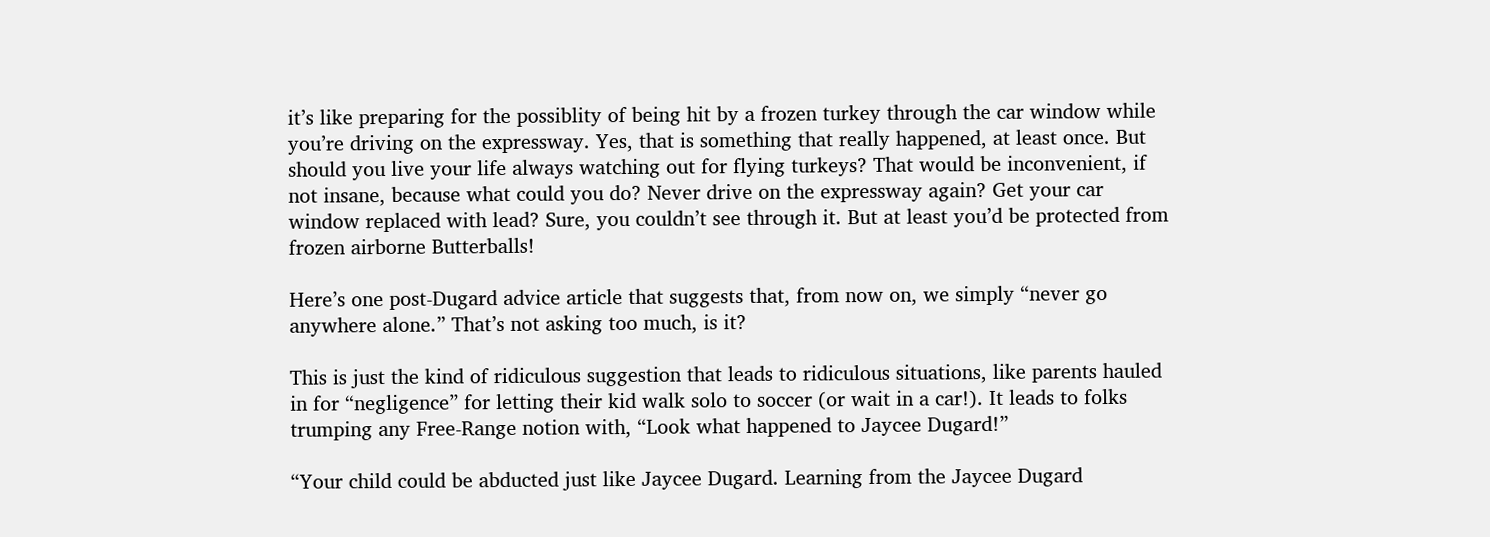it’s like preparing for the possiblity of being hit by a frozen turkey through the car window while you’re driving on the expressway. Yes, that is something that really happened, at least once. But should you live your life always watching out for flying turkeys? That would be inconvenient, if not insane, because what could you do? Never drive on the expressway again? Get your car window replaced with lead? Sure, you couldn’t see through it. But at least you’d be protected from frozen airborne Butterballs!

Here’s one post-Dugard advice article that suggests that, from now on, we simply “never go anywhere alone.” That’s not asking too much, is it?

This is just the kind of ridiculous suggestion that leads to ridiculous situations, like parents hauled in for “negligence” for letting their kid walk solo to soccer (or wait in a car!). It leads to folks trumping any Free-Range notion with, “Look what happened to Jaycee Dugard!”

“Your child could be abducted just like Jaycee Dugard. Learning from the Jaycee Dugard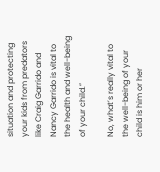situation and protecting your kids from predators like Craig Garrido and Nancy Garrido is vital to the health and well-being of your child.”

No, what’s really vital to the well-being of your child is him or her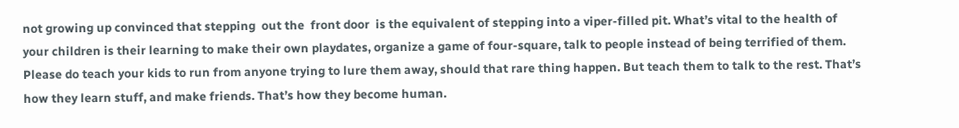not growing up convinced that stepping  out the  front door  is the equivalent of stepping into a viper-filled pit. What’s vital to the health of your children is their learning to make their own playdates, organize a game of four-square, talk to people instead of being terrified of them. Please do teach your kids to run from anyone trying to lure them away, should that rare thing happen. But teach them to talk to the rest. That’s how they learn stuff, and make friends. That’s how they become human.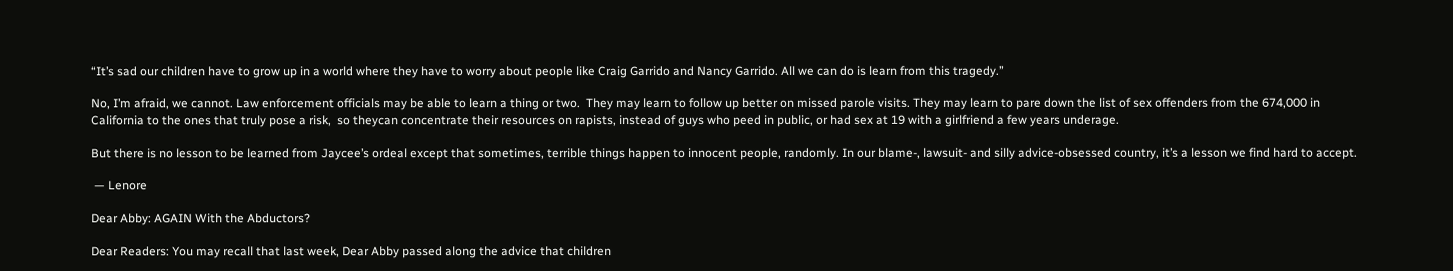“It’s sad our children have to grow up in a world where they have to worry about people like Craig Garrido and Nancy Garrido. All we can do is learn from this tragedy.”

No, I’m afraid, we cannot. Law enforcement officials may be able to learn a thing or two.  They may learn to follow up better on missed parole visits. They may learn to pare down the list of sex offenders from the 674,000 in California to the ones that truly pose a risk,  so theycan concentrate their resources on rapists, instead of guys who peed in public, or had sex at 19 with a girlfriend a few years underage.

But there is no lesson to be learned from Jaycee’s ordeal except that sometimes, terrible things happen to innocent people, randomly. In our blame-, lawsuit- and silly advice-obsessed country, it’s a lesson we find hard to accept.

 — Lenore

Dear Abby: AGAIN With the Abductors?

Dear Readers: You may recall that last week, Dear Abby passed along the advice that children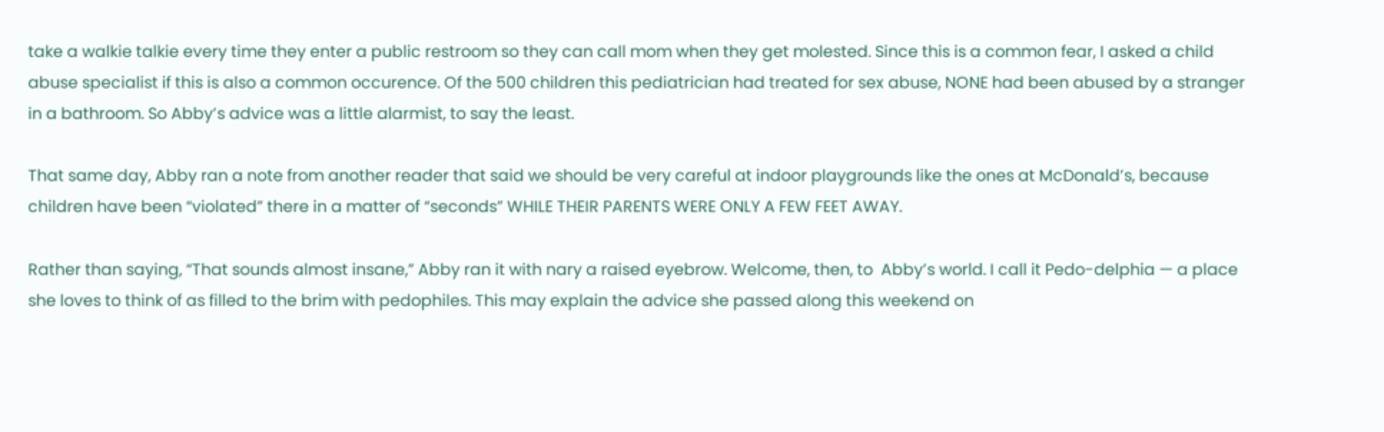take a walkie talkie every time they enter a public restroom so they can call mom when they get molested. Since this is a common fear, I asked a child abuse specialist if this is also a common occurence. Of the 500 children this pediatrician had treated for sex abuse, NONE had been abused by a stranger in a bathroom. So Abby’s advice was a little alarmist, to say the least.

That same day, Abby ran a note from another reader that said we should be very careful at indoor playgrounds like the ones at McDonald’s, because children have been “violated” there in a matter of “seconds” WHILE THEIR PARENTS WERE ONLY A FEW FEET AWAY.

Rather than saying, “That sounds almost insane,” Abby ran it with nary a raised eyebrow. Welcome, then, to  Abby’s world. I call it Pedo-delphia — a place she loves to think of as filled to the brim with pedophiles. This may explain the advice she passed along this weekend on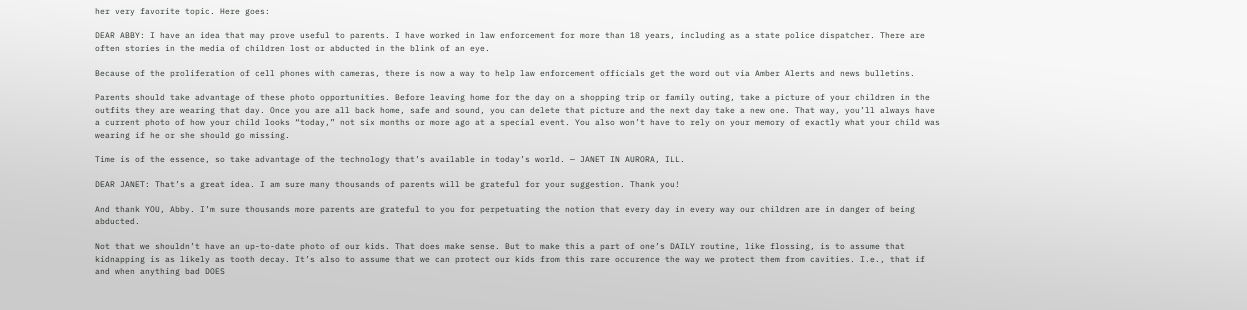her very favorite topic. Here goes:

DEAR ABBY: I have an idea that may prove useful to parents. I have worked in law enforcement for more than 18 years, including as a state police dispatcher. There are often stories in the media of children lost or abducted in the blink of an eye.

Because of the proliferation of cell phones with cameras, there is now a way to help law enforcement officials get the word out via Amber Alerts and news bulletins.

Parents should take advantage of these photo opportunities. Before leaving home for the day on a shopping trip or family outing, take a picture of your children in the outfits they are wearing that day. Once you are all back home, safe and sound, you can delete that picture and the next day take a new one. That way, you’ll always have a current photo of how your child looks “today,” not six months or more ago at a special event. You also won’t have to rely on your memory of exactly what your child was wearing if he or she should go missing.

Time is of the essence, so take advantage of the technology that’s available in today’s world. — JANET IN AURORA, ILL.

DEAR JANET: That’s a great idea. I am sure many thousands of parents will be grateful for your suggestion. Thank you!

And thank YOU, Abby. I’m sure thousands more parents are grateful to you for perpetuating the notion that every day in every way our children are in danger of being abducted.

Not that we shouldn’t have an up-to-date photo of our kids. That does make sense. But to make this a part of one’s DAILY routine, like flossing, is to assume that kidnapping is as likely as tooth decay. It’s also to assume that we can protect our kids from this rare occurence the way we protect them from cavities. I.e., that if and when anything bad DOES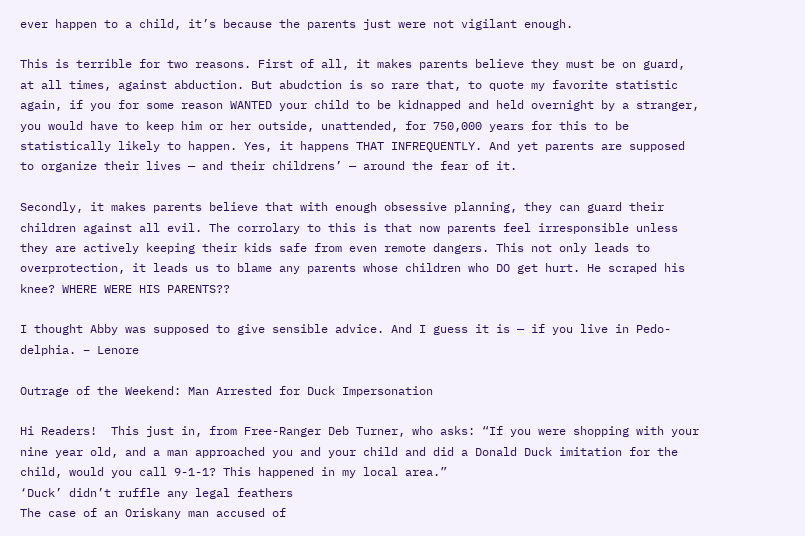ever happen to a child, it’s because the parents just were not vigilant enough.

This is terrible for two reasons. First of all, it makes parents believe they must be on guard, at all times, against abduction. But abudction is so rare that, to quote my favorite statistic again, if you for some reason WANTED your child to be kidnapped and held overnight by a stranger, you would have to keep him or her outside, unattended, for 750,000 years for this to be statistically likely to happen. Yes, it happens THAT INFREQUENTLY. And yet parents are supposed to organize their lives — and their childrens’ — around the fear of it.

Secondly, it makes parents believe that with enough obsessive planning, they can guard their children against all evil. The corrolary to this is that now parents feel irresponsible unless they are actively keeping their kids safe from even remote dangers. This not only leads to overprotection, it leads us to blame any parents whose children who DO get hurt. He scraped his knee? WHERE WERE HIS PARENTS??

I thought Abby was supposed to give sensible advice. And I guess it is — if you live in Pedo-delphia. – Lenore

Outrage of the Weekend: Man Arrested for Duck Impersonation

Hi Readers!  This just in, from Free-Ranger Deb Turner, who asks: “If you were shopping with your nine year old, and a man approached you and your child and did a Donald Duck imitation for the child, would you call 9-1-1? This happened in my local area.”
‘Duck’ didn’t ruffle any legal feathers
The case of an Oriskany man accused of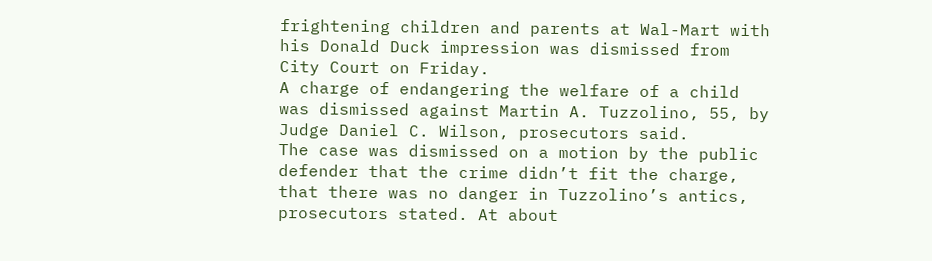frightening children and parents at Wal-Mart with his Donald Duck impression was dismissed from City Court on Friday.
A charge of endangering the welfare of a child was dismissed against Martin A. Tuzzolino, 55, by Judge Daniel C. Wilson, prosecutors said.
The case was dismissed on a motion by the public defender that the crime didn’t fit the charge, that there was no danger in Tuzzolino’s antics, prosecutors stated. At about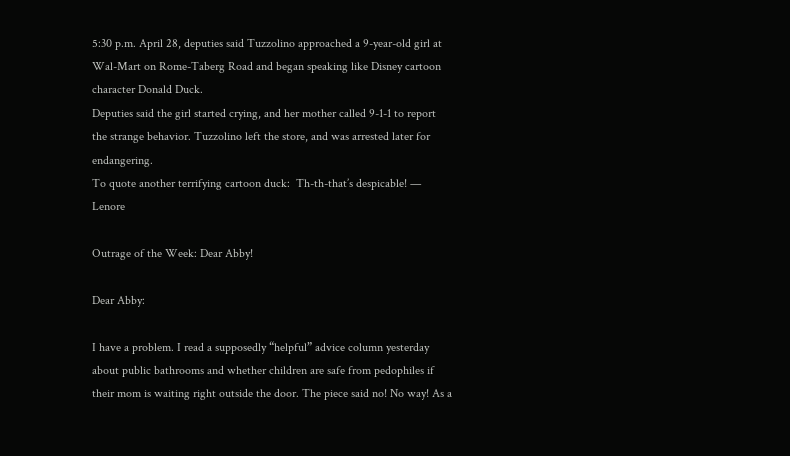5:30 p.m. April 28, deputies said Tuzzolino approached a 9-year-old girl at Wal-Mart on Rome-Taberg Road and began speaking like Disney cartoon character Donald Duck.
Deputies said the girl started crying, and her mother called 9-1-1 to report the strange behavior. Tuzzolino left the store, and was arrested later for endangering.
To quote another terrifying cartoon duck:  Th-th-that’s despicable! — Lenore

Outrage of the Week: Dear Abby!

Dear Abby:

I have a problem. I read a supposedly “helpful” advice column yesterday about public bathrooms and whether children are safe from pedophiles if their mom is waiting right outside the door. The piece said no! No way! As a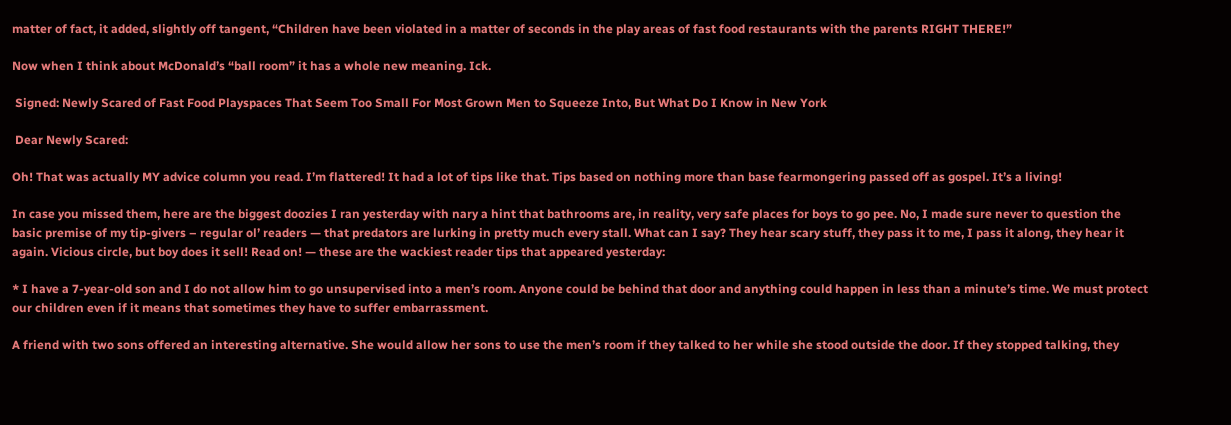matter of fact, it added, slightly off tangent, “Children have been violated in a matter of seconds in the play areas of fast food restaurants with the parents RIGHT THERE!”

Now when I think about McDonald’s “ball room” it has a whole new meaning. Ick.

 Signed: Newly Scared of Fast Food Playspaces That Seem Too Small For Most Grown Men to Squeeze Into, But What Do I Know in New York

 Dear Newly Scared:

Oh! That was actually MY advice column you read. I’m flattered! It had a lot of tips like that. Tips based on nothing more than base fearmongering passed off as gospel. It’s a living!

In case you missed them, here are the biggest doozies I ran yesterday with nary a hint that bathrooms are, in reality, very safe places for boys to go pee. No, I made sure never to question the basic premise of my tip-givers – regular ol’ readers — that predators are lurking in pretty much every stall. What can I say? They hear scary stuff, they pass it to me, I pass it along, they hear it again. Vicious circle, but boy does it sell! Read on! — these are the wackiest reader tips that appeared yesterday:

* I have a 7-year-old son and I do not allow him to go unsupervised into a men’s room. Anyone could be behind that door and anything could happen in less than a minute’s time. We must protect our children even if it means that sometimes they have to suffer embarrassment.

A friend with two sons offered an interesting alternative. She would allow her sons to use the men’s room if they talked to her while she stood outside the door. If they stopped talking, they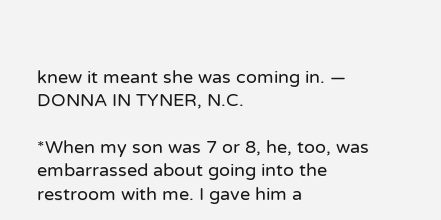knew it meant she was coming in. — DONNA IN TYNER, N.C.

*When my son was 7 or 8, he, too, was embarrassed about going into the restroom with me. I gave him a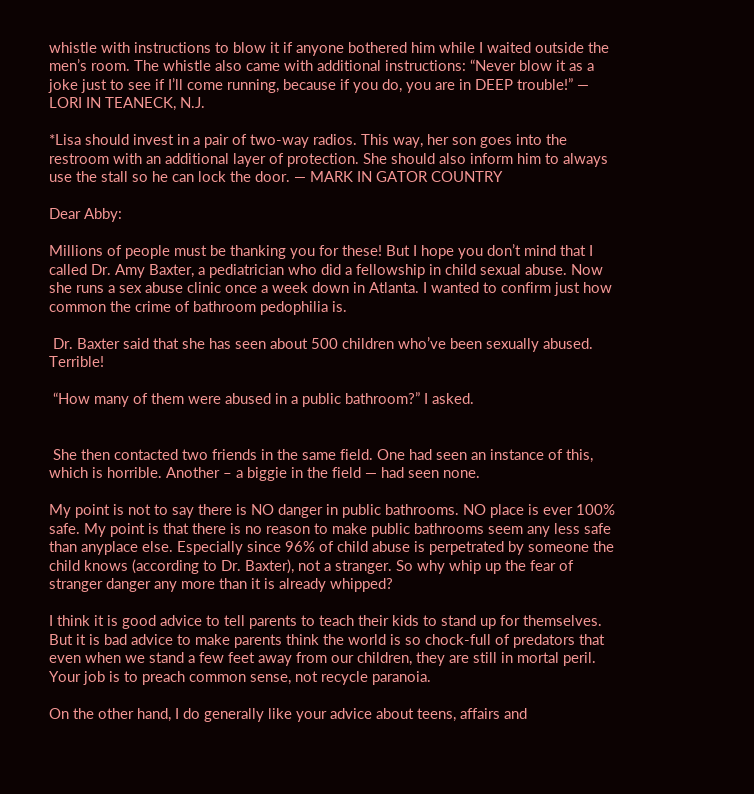whistle with instructions to blow it if anyone bothered him while I waited outside the men’s room. The whistle also came with additional instructions: “Never blow it as a joke just to see if I’ll come running, because if you do, you are in DEEP trouble!” — LORI IN TEANECK, N.J.

*Lisa should invest in a pair of two-way radios. This way, her son goes into the restroom with an additional layer of protection. She should also inform him to always use the stall so he can lock the door. — MARK IN GATOR COUNTRY

Dear Abby:

Millions of people must be thanking you for these! But I hope you don’t mind that I called Dr. Amy Baxter, a pediatrician who did a fellowship in child sexual abuse. Now she runs a sex abuse clinic once a week down in Atlanta. I wanted to confirm just how common the crime of bathroom pedophilia is.

 Dr. Baxter said that she has seen about 500 children who’ve been sexually abused. Terrible!

 “How many of them were abused in a public bathroom?” I asked.


 She then contacted two friends in the same field. One had seen an instance of this, which is horrible. Another – a biggie in the field — had seen none.

My point is not to say there is NO danger in public bathrooms. NO place is ever 100% safe. My point is that there is no reason to make public bathrooms seem any less safe than anyplace else. Especially since 96% of child abuse is perpetrated by someone the child knows (according to Dr. Baxter), not a stranger. So why whip up the fear of stranger danger any more than it is already whipped?

I think it is good advice to tell parents to teach their kids to stand up for themselves. But it is bad advice to make parents think the world is so chock-full of predators that even when we stand a few feet away from our children, they are still in mortal peril. Your job is to preach common sense, not recycle paranoia.

On the other hand, I do generally like your advice about teens, affairs and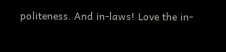politeness. And in-laws! Love the in-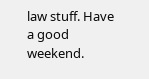law stuff. Have a good weekend.